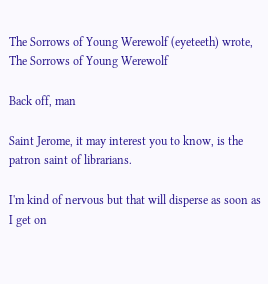The Sorrows of Young Werewolf (eyeteeth) wrote,
The Sorrows of Young Werewolf

Back off, man

Saint Jerome, it may interest you to know, is the patron saint of librarians.

I'm kind of nervous but that will disperse as soon as I get on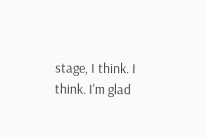stage, I think. I think. I'm glad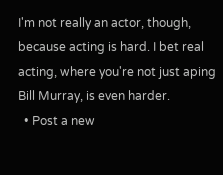I'm not really an actor, though, because acting is hard. I bet real acting, where you're not just aping Bill Murray, is even harder.
  • Post a new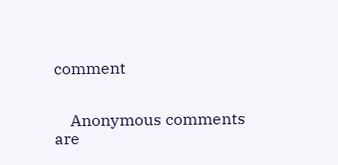comment


    Anonymous comments are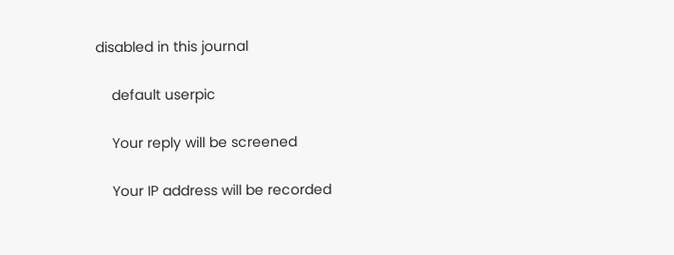disabled in this journal

    default userpic

    Your reply will be screened

    Your IP address will be recorded